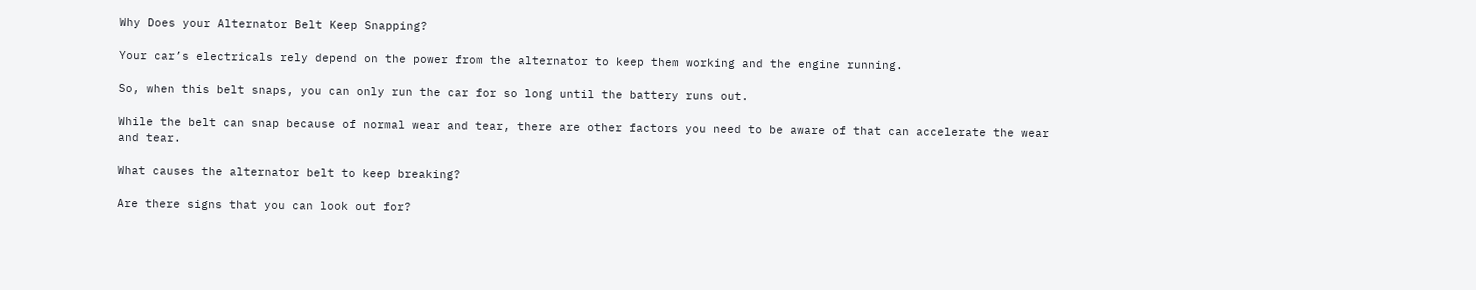Why Does your Alternator Belt Keep Snapping?

Your car’s electricals rely depend on the power from the alternator to keep them working and the engine running.

So, when this belt snaps, you can only run the car for so long until the battery runs out.

While the belt can snap because of normal wear and tear, there are other factors you need to be aware of that can accelerate the wear and tear.

What causes the alternator belt to keep breaking?

Are there signs that you can look out for?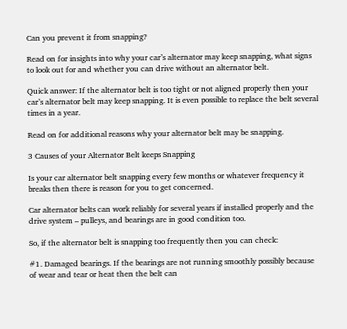Can you prevent it from snapping?

Read on for insights into why your car’s alternator may keep snapping, what signs to look out for and whether you can drive without an alternator belt.

Quick answer: If the alternator belt is too tight or not aligned properly then your car’s alternator belt may keep snapping. It is even possible to replace the belt several times in a year.

Read on for additional reasons why your alternator belt may be snapping.

3 Causes of your Alternator Belt keeps Snapping

Is your car alternator belt snapping every few months or whatever frequency it breaks then there is reason for you to get concerned.

Car alternator belts can work reliably for several years if installed properly and the drive system – pulleys, and bearings are in good condition too.

So, if the alternator belt is snapping too frequently then you can check:

#1. Damaged bearings. If the bearings are not running smoothly possibly because of wear and tear or heat then the belt can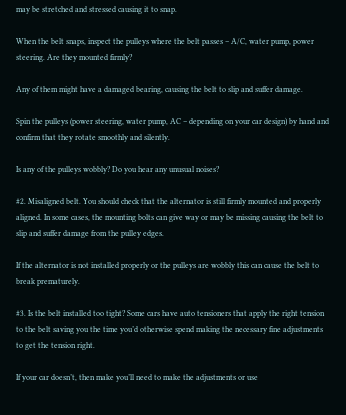may be stretched and stressed causing it to snap.

When the belt snaps, inspect the pulleys where the belt passes – A/C, water pump, power steering. Are they mounted firmly?

Any of them might have a damaged bearing, causing the belt to slip and suffer damage.

Spin the pulleys (power steering, water pump, AC – depending on your car design) by hand and confirm that they rotate smoothly and silently.

Is any of the pulleys wobbly? Do you hear any unusual noises?

#2. Misaligned belt. You should check that the alternator is still firmly mounted and properly aligned. In some cases, the mounting bolts can give way or may be missing causing the belt to slip and suffer damage from the pulley edges.

If the alternator is not installed properly or the pulleys are wobbly this can cause the belt to break prematurely.

#3. Is the belt installed too tight? Some cars have auto tensioners that apply the right tension to the belt saving you the time you’d otherwise spend making the necessary fine adjustments to get the tension right.

If your car doesn’t, then make you’ll need to make the adjustments or use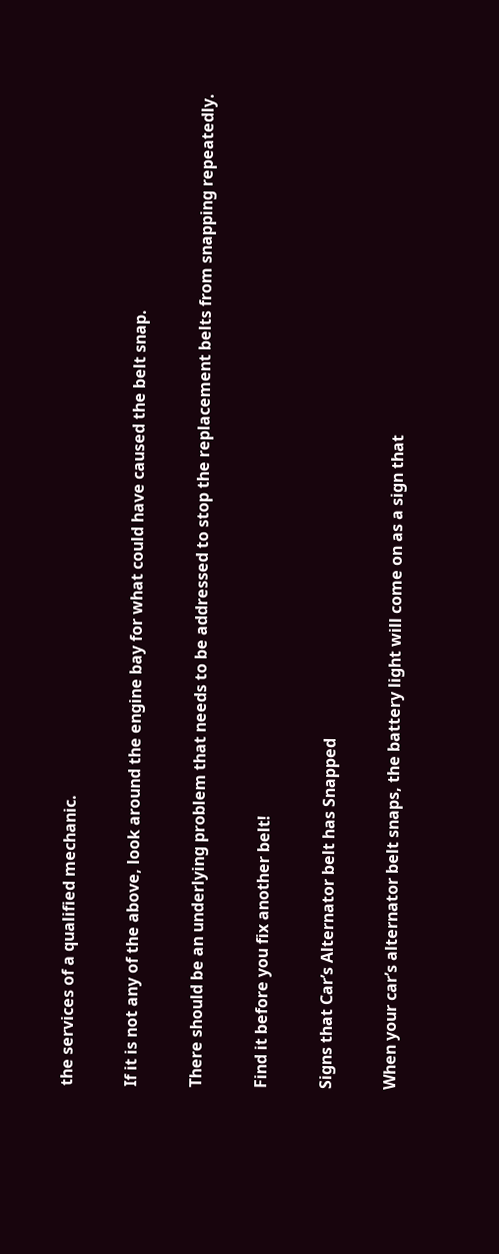the services of a qualified mechanic.

If it is not any of the above, look around the engine bay for what could have caused the belt snap.

There should be an underlying problem that needs to be addressed to stop the replacement belts from snapping repeatedly.

Find it before you fix another belt!

Signs that Car’s Alternator belt has Snapped

When your car’s alternator belt snaps, the battery light will come on as a sign that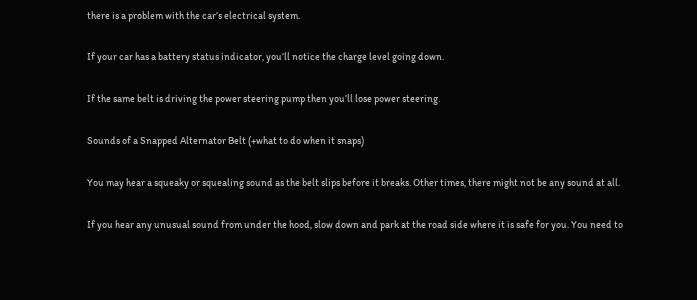there is a problem with the car’s electrical system.

If your car has a battery status indicator, you’ll notice the charge level going down.

If the same belt is driving the power steering pump then you’ll lose power steering.

Sounds of a Snapped Alternator Belt (+what to do when it snaps)

You may hear a squeaky or squealing sound as the belt slips before it breaks. Other times, there might not be any sound at all.

If you hear any unusual sound from under the hood, slow down and park at the road side where it is safe for you. You need to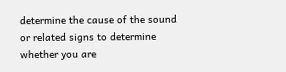determine the cause of the sound or related signs to determine whether you are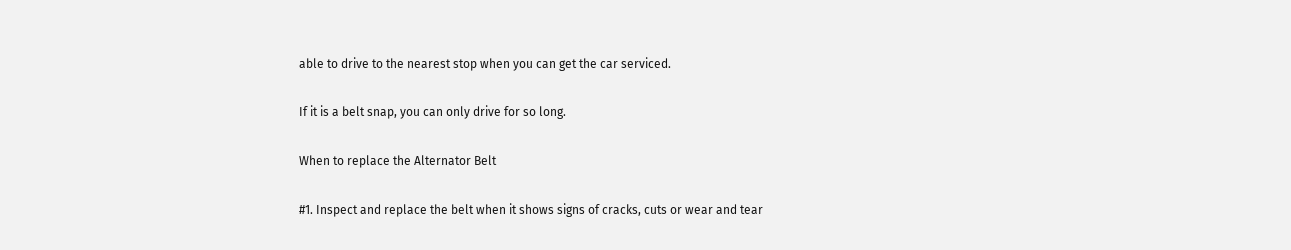able to drive to the nearest stop when you can get the car serviced.

If it is a belt snap, you can only drive for so long.

When to replace the Alternator Belt

#1. Inspect and replace the belt when it shows signs of cracks, cuts or wear and tear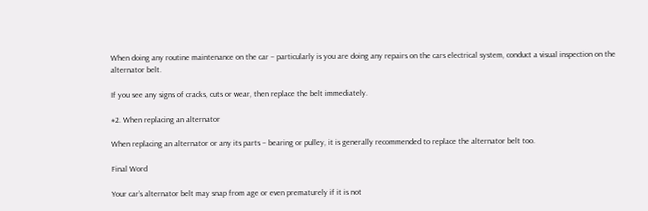When doing any routine maintenance on the car – particularly is you are doing any repairs on the cars electrical system, conduct a visual inspection on the alternator belt.

If you see any signs of cracks, cuts or wear, then replace the belt immediately.

#2. When replacing an alternator

When replacing an alternator or any its parts – bearing or pulley, it is generally recommended to replace the alternator belt too.

Final Word

Your car’s alternator belt may snap from age or even prematurely if it is not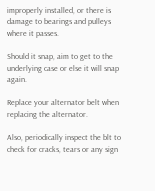improperly installed, or there is damage to bearings and pulleys where it passes.

Should it snap, aim to get to the underlying case or else it will snap again.

Replace your alternator belt when replacing the alternator.

Also, periodically inspect the blt to check for cracks, tears or any sign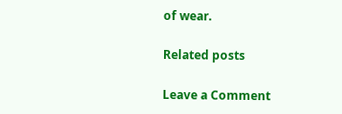of wear.

Related posts

Leave a Comment